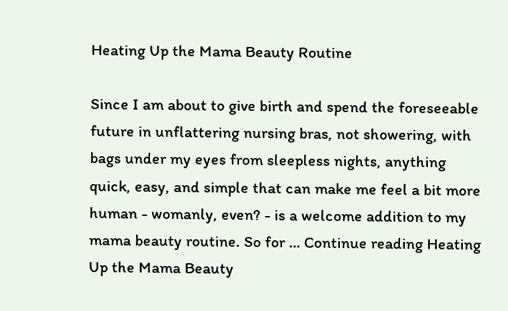Heating Up the Mama Beauty Routine

Since I am about to give birth and spend the foreseeable future in unflattering nursing bras, not showering, with bags under my eyes from sleepless nights, anything quick, easy, and simple that can make me feel a bit more human - womanly, even? - is a welcome addition to my mama beauty routine. So for … Continue reading Heating Up the Mama Beauty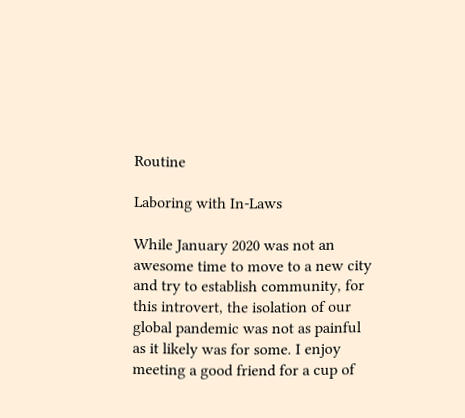Routine

Laboring with In-Laws

While January 2020 was not an awesome time to move to a new city and try to establish community, for this introvert, the isolation of our global pandemic was not as painful as it likely was for some. I enjoy meeting a good friend for a cup of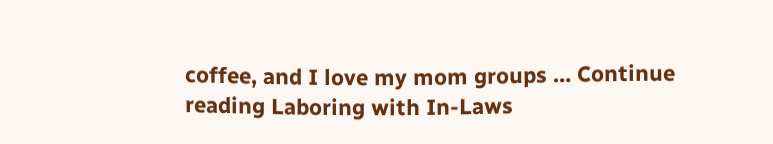coffee, and I love my mom groups … Continue reading Laboring with In-Laws